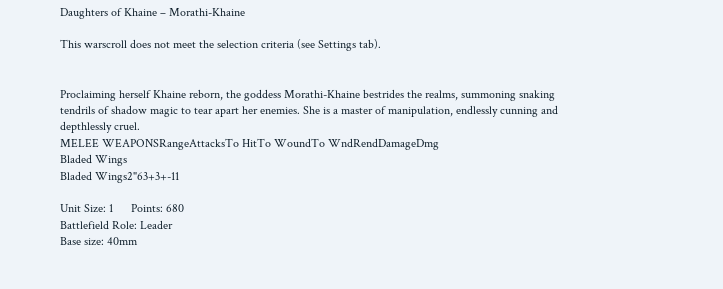Daughters of Khaine – Morathi-Khaine

This warscroll does not meet the selection criteria (see Settings tab).


Proclaiming herself Khaine reborn, the goddess Morathi-Khaine bestrides the realms, summoning snaking tendrils of shadow magic to tear apart her enemies. She is a master of manipulation, endlessly cunning and depthlessly cruel.
MELEE WEAPONSRangeAttacksTo HitTo WoundTo WndRendDamageDmg
Bladed Wings
Bladed Wings2"63+3+-11

Unit Size: 1      Points: 680
Battlefield Role: Leader
Base size: 40mm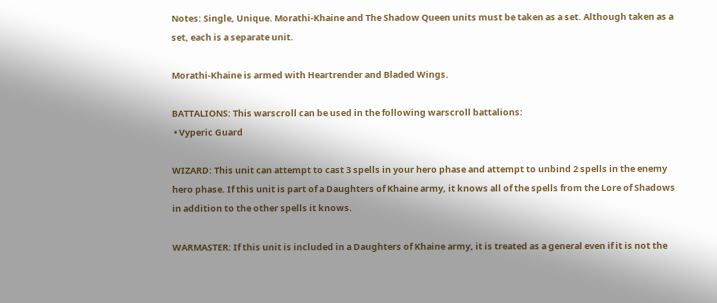Notes: Single, Unique. Morathi-Khaine and The Shadow Queen units must be taken as a set. Although taken as a set, each is a separate unit.

Morathi-Khaine is armed with Heartrender and Bladed Wings.

BATTALIONS: This warscroll can be used in the following warscroll battalions:
 • Vyperic Guard

WIZARD: This unit can attempt to cast 3 spells in your hero phase and attempt to unbind 2 spells in the enemy hero phase. If this unit is part of a Daughters of Khaine army, it knows all of the spells from the Lore of Shadows in addition to the other spells it knows.

WARMASTER: If this unit is included in a Daughters of Khaine army, it is treated as a general even if it is not the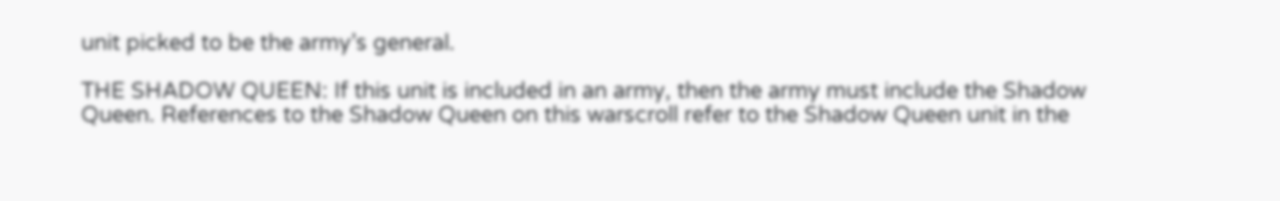unit picked to be the army’s general.

THE SHADOW QUEEN: If this unit is included in an army, then the army must include the Shadow Queen. References to the Shadow Queen on this warscroll refer to the Shadow Queen unit in the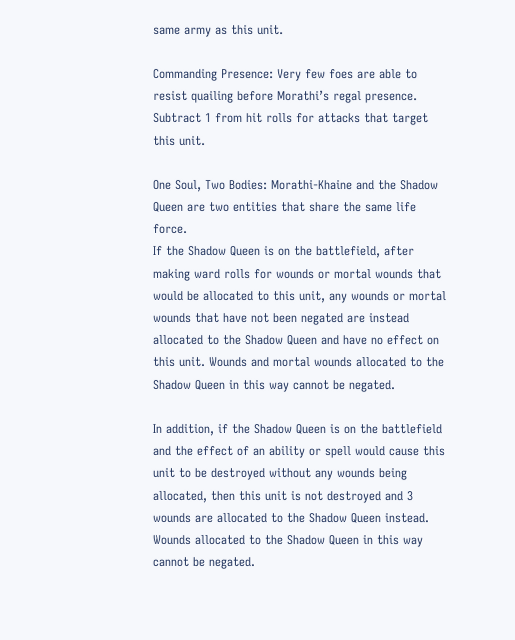same army as this unit.

Commanding Presence: Very few foes are able to resist quailing before Morathi’s regal presence.
Subtract 1 from hit rolls for attacks that target this unit.

One Soul, Two Bodies: Morathi-Khaine and the Shadow Queen are two entities that share the same life force.
If the Shadow Queen is on the battlefield, after making ward rolls for wounds or mortal wounds that would be allocated to this unit, any wounds or mortal wounds that have not been negated are instead allocated to the Shadow Queen and have no effect on this unit. Wounds and mortal wounds allocated to the Shadow Queen in this way cannot be negated.

In addition, if the Shadow Queen is on the battlefield and the effect of an ability or spell would cause this unit to be destroyed without any wounds being allocated, then this unit is not destroyed and 3 wounds are allocated to the Shadow Queen instead. Wounds allocated to the Shadow Queen in this way cannot be negated.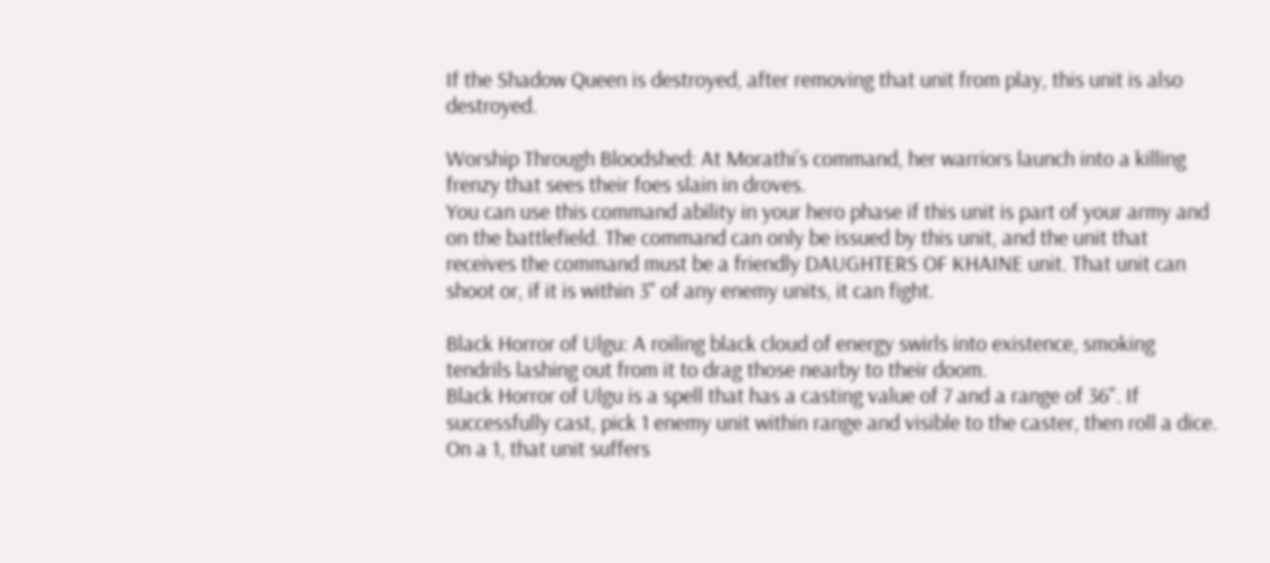If the Shadow Queen is destroyed, after removing that unit from play, this unit is also destroyed.

Worship Through Bloodshed: At Morathi’s command, her warriors launch into a killing frenzy that sees their foes slain in droves.
You can use this command ability in your hero phase if this unit is part of your army and on the battlefield. The command can only be issued by this unit, and the unit that receives the command must be a friendly DAUGHTERS OF KHAINE unit. That unit can shoot or, if it is within 3" of any enemy units, it can fight.

Black Horror of Ulgu: A roiling black cloud of energy swirls into existence, smoking tendrils lashing out from it to drag those nearby to their doom.
Black Horror of Ulgu is a spell that has a casting value of 7 and a range of 36". If successfully cast, pick 1 enemy unit within range and visible to the caster, then roll a dice. On a 1, that unit suffers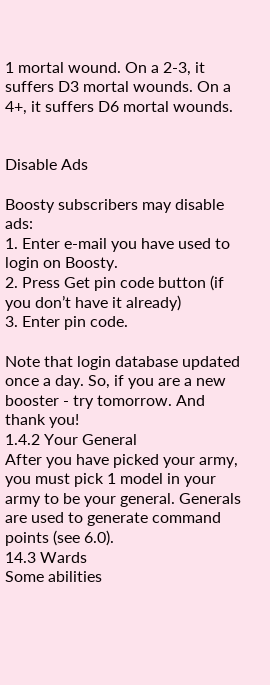1 mortal wound. On a 2-3, it suffers D3 mortal wounds. On a 4+, it suffers D6 mortal wounds.


Disable Ads

Boosty subscribers may disable ads:
1. Enter e-mail you have used to login on Boosty.
2. Press Get pin code button (if you don’t have it already)
3. Enter pin code.

Note that login database updated once a day. So, if you are a new booster - try tomorrow. And thank you!
1.4.2 Your General
After you have picked your army, you must pick 1 model in your army to be your general. Generals are used to generate command points (see 6.0).
14.3 Wards
Some abilities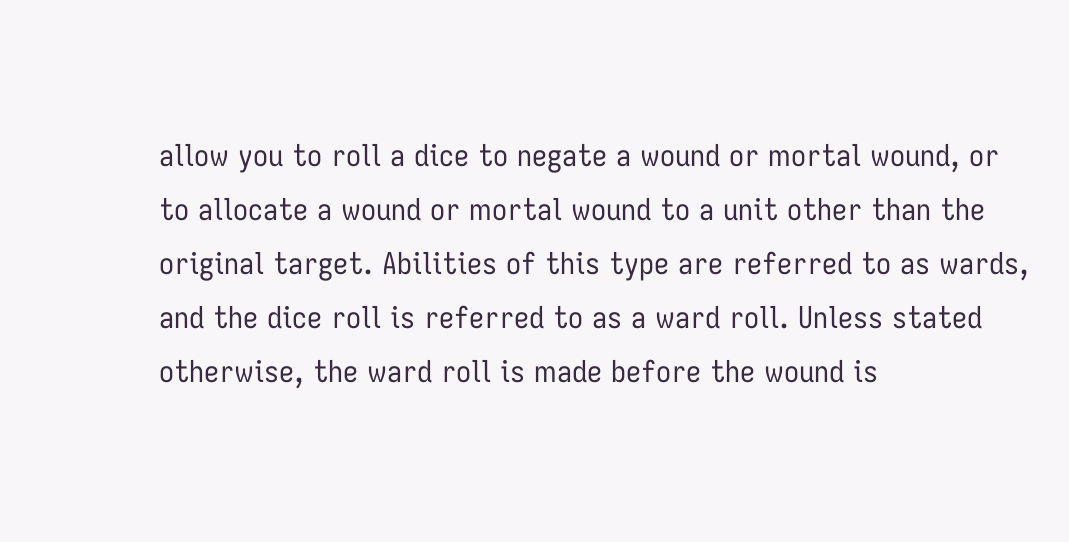allow you to roll a dice to negate a wound or mortal wound, or to allocate a wound or mortal wound to a unit other than the original target. Abilities of this type are referred to as wards, and the dice roll is referred to as a ward roll. Unless stated otherwise, the ward roll is made before the wound is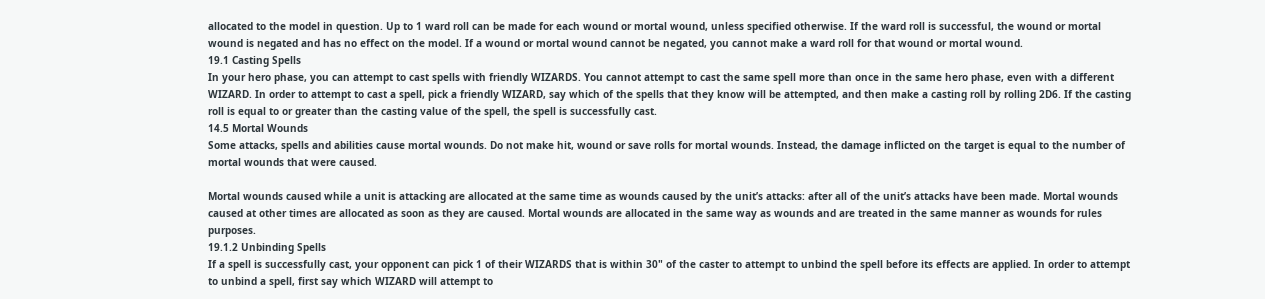allocated to the model in question. Up to 1 ward roll can be made for each wound or mortal wound, unless specified otherwise. If the ward roll is successful, the wound or mortal wound is negated and has no effect on the model. If a wound or mortal wound cannot be negated, you cannot make a ward roll for that wound or mortal wound.
19.1 Casting Spells
In your hero phase, you can attempt to cast spells with friendly WIZARDS. You cannot attempt to cast the same spell more than once in the same hero phase, even with a different WIZARD. In order to attempt to cast a spell, pick a friendly WIZARD, say which of the spells that they know will be attempted, and then make a casting roll by rolling 2D6. If the casting roll is equal to or greater than the casting value of the spell, the spell is successfully cast.
14.5 Mortal Wounds
Some attacks, spells and abilities cause mortal wounds. Do not make hit, wound or save rolls for mortal wounds. Instead, the damage inflicted on the target is equal to the number of mortal wounds that were caused.

Mortal wounds caused while a unit is attacking are allocated at the same time as wounds caused by the unit’s attacks: after all of the unit’s attacks have been made. Mortal wounds caused at other times are allocated as soon as they are caused. Mortal wounds are allocated in the same way as wounds and are treated in the same manner as wounds for rules purposes.
19.1.2 Unbinding Spells
If a spell is successfully cast, your opponent can pick 1 of their WIZARDS that is within 30" of the caster to attempt to unbind the spell before its effects are applied. In order to attempt to unbind a spell, first say which WIZARD will attempt to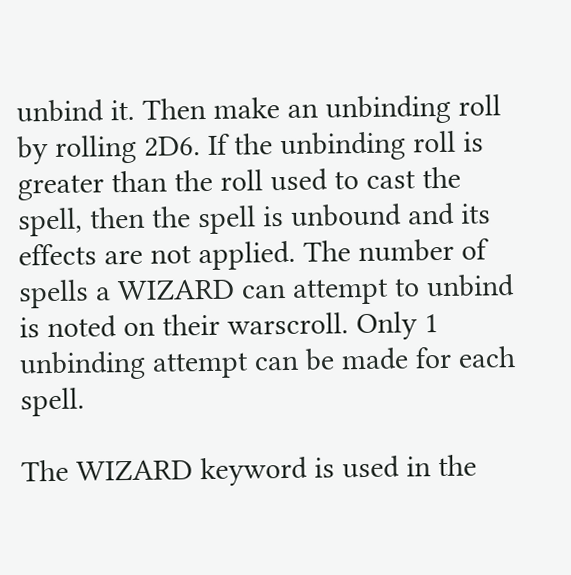unbind it. Then make an unbinding roll by rolling 2D6. If the unbinding roll is greater than the roll used to cast the spell, then the spell is unbound and its effects are not applied. The number of spells a WIZARD can attempt to unbind is noted on their warscroll. Only 1 unbinding attempt can be made for each spell.

The WIZARD keyword is used in the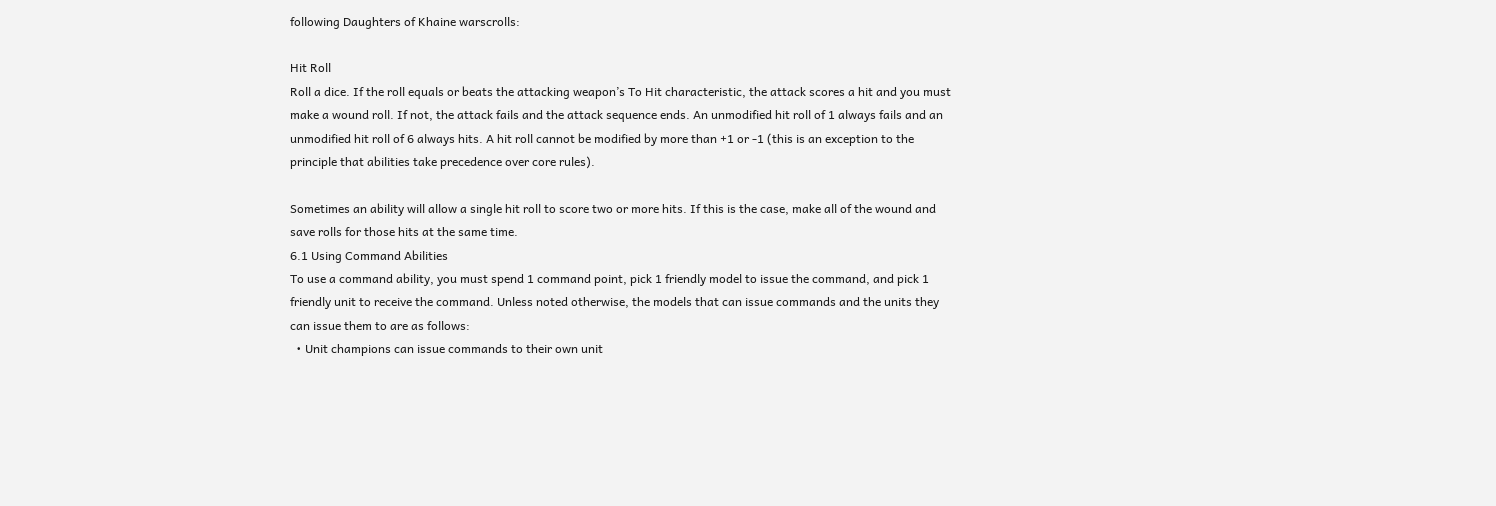following Daughters of Khaine warscrolls:

Hit Roll
Roll a dice. If the roll equals or beats the attacking weapon’s To Hit characteristic, the attack scores a hit and you must make a wound roll. If not, the attack fails and the attack sequence ends. An unmodified hit roll of 1 always fails and an unmodified hit roll of 6 always hits. A hit roll cannot be modified by more than +1 or -1 (this is an exception to the principle that abilities take precedence over core rules).

Sometimes an ability will allow a single hit roll to score two or more hits. If this is the case, make all of the wound and save rolls for those hits at the same time.
6.1 Using Command Abilities
To use a command ability, you must spend 1 command point, pick 1 friendly model to issue the command, and pick 1 friendly unit to receive the command. Unless noted otherwise, the models that can issue commands and the units they can issue them to are as follows:
  • Unit champions can issue commands to their own unit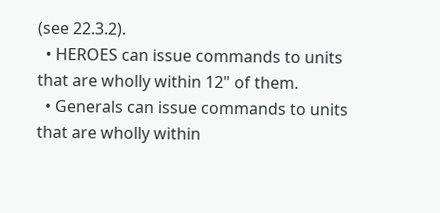(see 22.3.2).
  • HEROES can issue commands to units that are wholly within 12" of them.
  • Generals can issue commands to units that are wholly within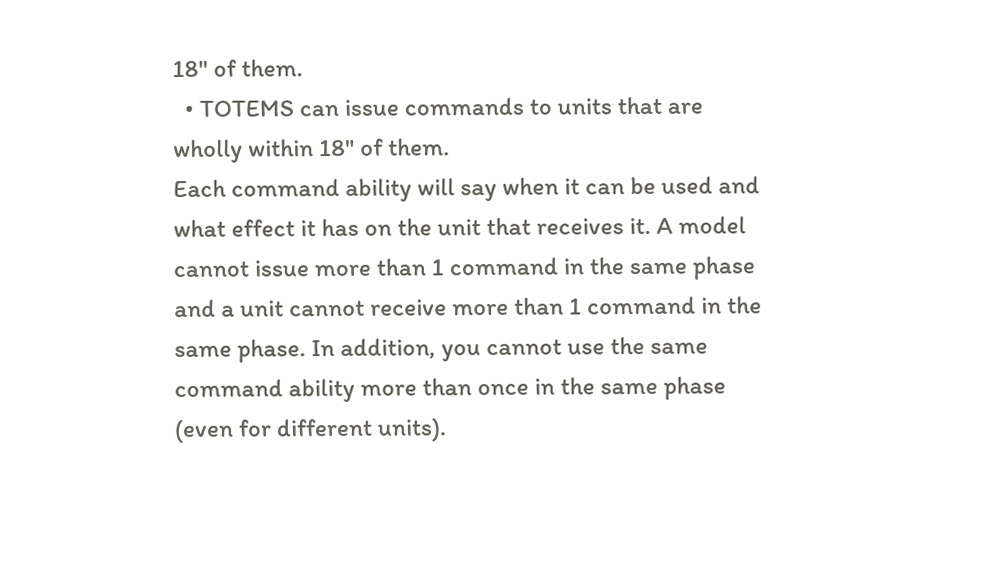18" of them.
  • TOTEMS can issue commands to units that are wholly within 18" of them.
Each command ability will say when it can be used and what effect it has on the unit that receives it. A model cannot issue more than 1 command in the same phase and a unit cannot receive more than 1 command in the same phase. In addition, you cannot use the same command ability more than once in the same phase (even for different units).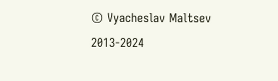© Vyacheslav Maltsev 2013-2024